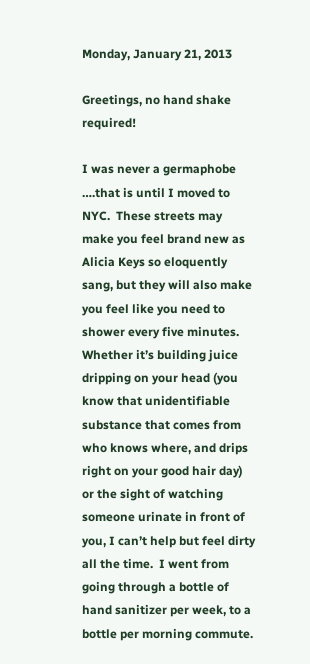Monday, January 21, 2013

Greetings, no hand shake required!

I was never a germaphobe ….that is until I moved to NYC.  These streets may make you feel brand new as Alicia Keys so eloquently sang, but they will also make you feel like you need to shower every five minutes.  Whether it’s building juice dripping on your head (you know that unidentifiable substance that comes from who knows where, and drips right on your good hair day) or the sight of watching someone urinate in front of you, I can’t help but feel dirty all the time.  I went from going through a bottle of hand sanitizer per week, to a bottle per morning commute.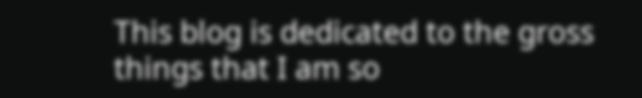This blog is dedicated to the gross things that I am so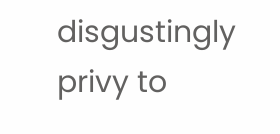disgustingly privy to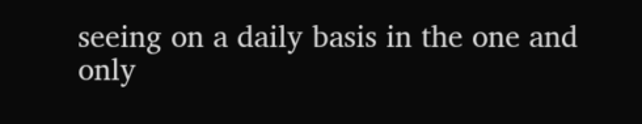seeing on a daily basis in the one and only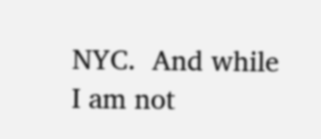NYC.  And while I am not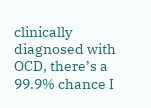clinically diagnosed with OCD, there’s a 99.9% chance I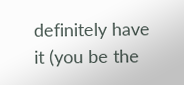definitely have it (you be the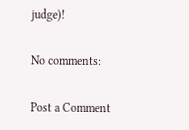judge)!

No comments:

Post a Comment